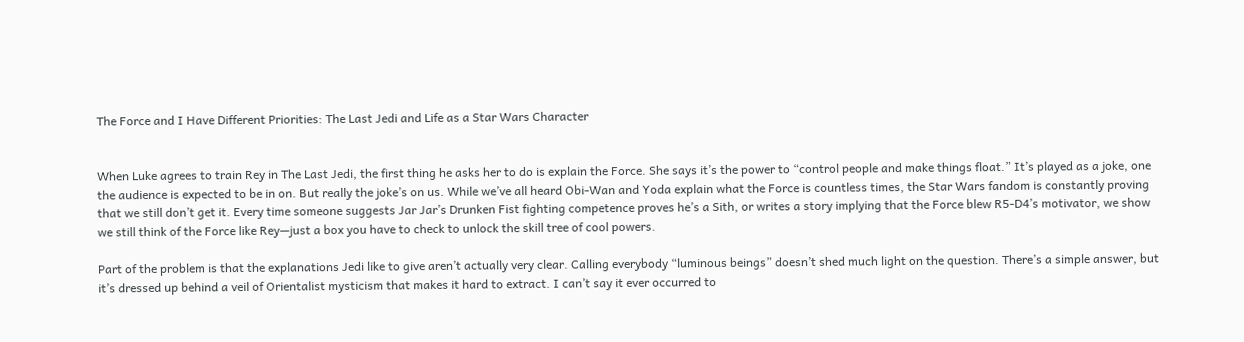The Force and I Have Different Priorities: The Last Jedi and Life as a Star Wars Character


When Luke agrees to train Rey in The Last Jedi, the first thing he asks her to do is explain the Force. She says it’s the power to “control people and make things float.” It’s played as a joke, one the audience is expected to be in on. But really the joke’s on us. While we’ve all heard Obi-Wan and Yoda explain what the Force is countless times, the Star Wars fandom is constantly proving that we still don’t get it. Every time someone suggests Jar Jar’s Drunken Fist fighting competence proves he’s a Sith, or writes a story implying that the Force blew R5-D4’s motivator, we show we still think of the Force like Rey—just a box you have to check to unlock the skill tree of cool powers.

Part of the problem is that the explanations Jedi like to give aren’t actually very clear. Calling everybody “luminous beings” doesn’t shed much light on the question. There’s a simple answer, but it’s dressed up behind a veil of Orientalist mysticism that makes it hard to extract. I can’t say it ever occurred to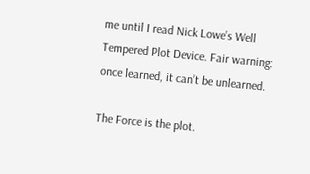me until I read Nick Lowe’s Well Tempered Plot Device. Fair warning: once learned, it can’t be unlearned.

The Force is the plot.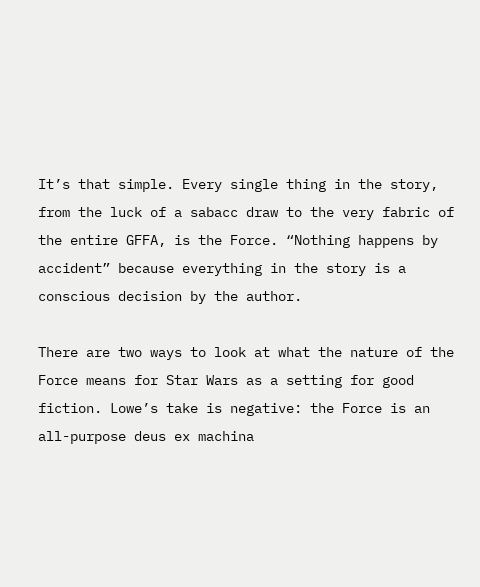It’s that simple. Every single thing in the story, from the luck of a sabacc draw to the very fabric of the entire GFFA, is the Force. “Nothing happens by accident” because everything in the story is a conscious decision by the author.

There are two ways to look at what the nature of the Force means for Star Wars as a setting for good fiction. Lowe’s take is negative: the Force is an all-purpose deus ex machina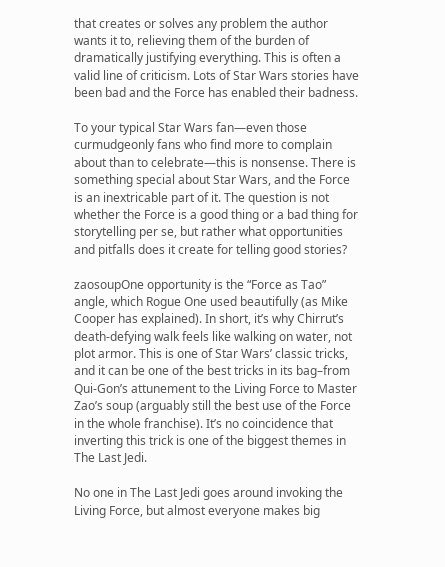that creates or solves any problem the author wants it to, relieving them of the burden of dramatically justifying everything. This is often a valid line of criticism. Lots of Star Wars stories have been bad and the Force has enabled their badness.

To your typical Star Wars fan—even those curmudgeonly fans who find more to complain about than to celebrate—this is nonsense. There is something special about Star Wars, and the Force is an inextricable part of it. The question is not whether the Force is a good thing or a bad thing for storytelling per se, but rather what opportunities and pitfalls does it create for telling good stories?

zaosoupOne opportunity is the “Force as Tao” angle, which Rogue One used beautifully (as Mike Cooper has explained). In short, it’s why Chirrut’s death-defying walk feels like walking on water, not plot armor. This is one of Star Wars’ classic tricks, and it can be one of the best tricks in its bag–from Qui-Gon’s attunement to the Living Force to Master Zao’s soup (arguably still the best use of the Force in the whole franchise). It’s no coincidence that inverting this trick is one of the biggest themes in The Last Jedi.

No one in The Last Jedi goes around invoking the Living Force, but almost everyone makes big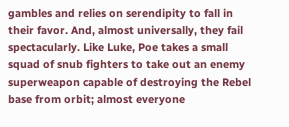gambles and relies on serendipity to fall in their favor. And, almost universally, they fail spectacularly. Like Luke, Poe takes a small squad of snub fighters to take out an enemy superweapon capable of destroying the Rebel base from orbit; almost everyone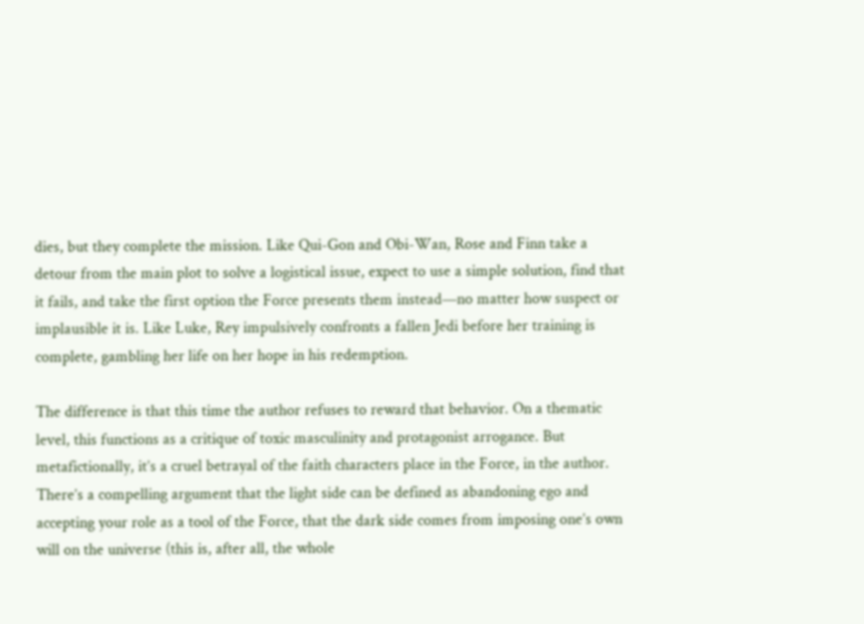dies, but they complete the mission. Like Qui-Gon and Obi-Wan, Rose and Finn take a detour from the main plot to solve a logistical issue, expect to use a simple solution, find that it fails, and take the first option the Force presents them instead—no matter how suspect or implausible it is. Like Luke, Rey impulsively confronts a fallen Jedi before her training is complete, gambling her life on her hope in his redemption.

The difference is that this time the author refuses to reward that behavior. On a thematic level, this functions as a critique of toxic masculinity and protagonist arrogance. But metafictionally, it’s a cruel betrayal of the faith characters place in the Force, in the author. There’s a compelling argument that the light side can be defined as abandoning ego and accepting your role as a tool of the Force, that the dark side comes from imposing one’s own will on the universe (this is, after all, the whole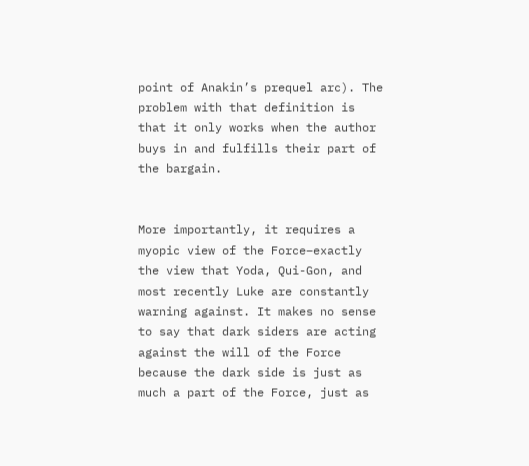point of Anakin’s prequel arc). The problem with that definition is that it only works when the author buys in and fulfills their part of the bargain.


More importantly, it requires a myopic view of the Force–exactly the view that Yoda, Qui-Gon, and most recently Luke are constantly warning against. It makes no sense to say that dark siders are acting against the will of the Force because the dark side is just as much a part of the Force, just as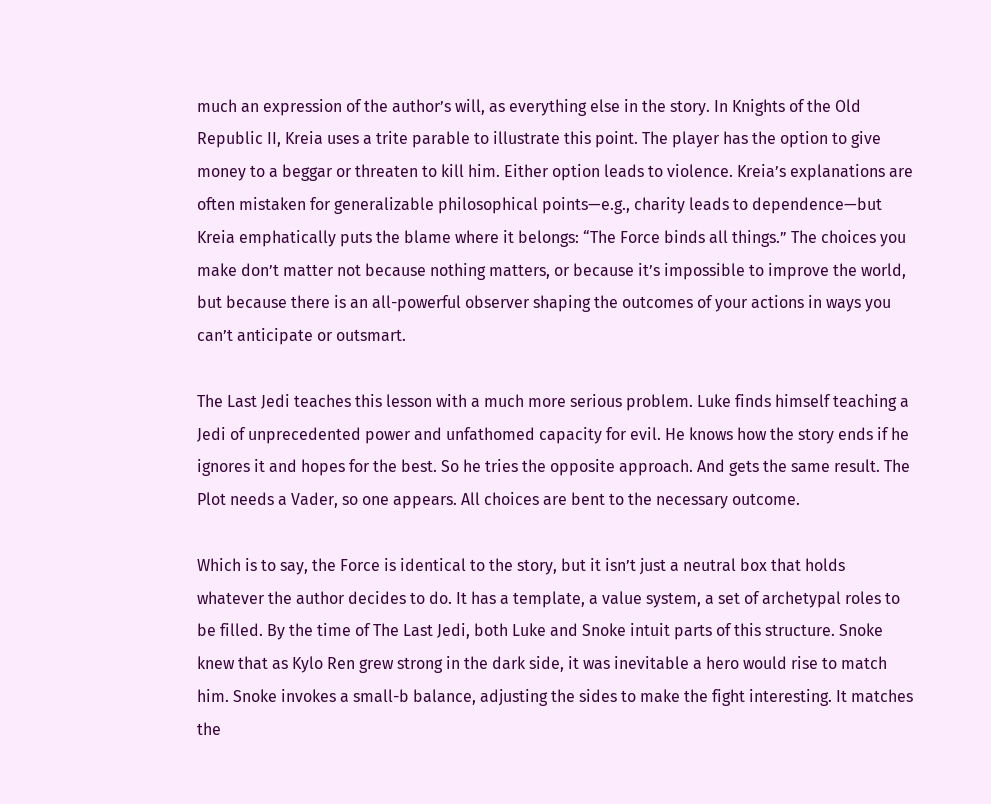much an expression of the author’s will, as everything else in the story. In Knights of the Old Republic II, Kreia uses a trite parable to illustrate this point. The player has the option to give money to a beggar or threaten to kill him. Either option leads to violence. Kreia’s explanations are often mistaken for generalizable philosophical points—e.g., charity leads to dependence—but Kreia emphatically puts the blame where it belongs: “The Force binds all things.” The choices you make don’t matter not because nothing matters, or because it’s impossible to improve the world, but because there is an all-powerful observer shaping the outcomes of your actions in ways you can’t anticipate or outsmart.

The Last Jedi teaches this lesson with a much more serious problem. Luke finds himself teaching a Jedi of unprecedented power and unfathomed capacity for evil. He knows how the story ends if he ignores it and hopes for the best. So he tries the opposite approach. And gets the same result. The Plot needs a Vader, so one appears. All choices are bent to the necessary outcome.

Which is to say, the Force is identical to the story, but it isn’t just a neutral box that holds whatever the author decides to do. It has a template, a value system, a set of archetypal roles to be filled. By the time of The Last Jedi, both Luke and Snoke intuit parts of this structure. Snoke knew that as Kylo Ren grew strong in the dark side, it was inevitable a hero would rise to match him. Snoke invokes a small-b balance, adjusting the sides to make the fight interesting. It matches the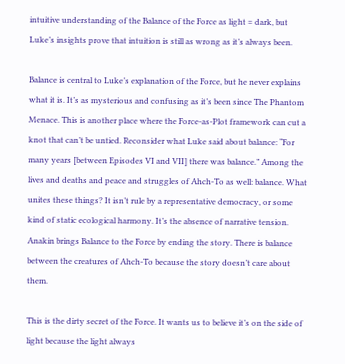intuitive understanding of the Balance of the Force as light = dark, but Luke’s insights prove that intuition is still as wrong as it’s always been.

Balance is central to Luke’s explanation of the Force, but he never explains what it is. It’s as mysterious and confusing as it’s been since The Phantom Menace. This is another place where the Force-as-Plot framework can cut a knot that can’t be untied. Reconsider what Luke said about balance: “For many years [between Episodes VI and VII] there was balance.” Among the lives and deaths and peace and struggles of Ahch-To as well: balance. What unites these things? It isn’t rule by a representative democracy, or some kind of static ecological harmony. It’s the absence of narrative tension. Anakin brings Balance to the Force by ending the story. There is balance between the creatures of Ahch-To because the story doesn’t care about them.

This is the dirty secret of the Force. It wants us to believe it’s on the side of light because the light always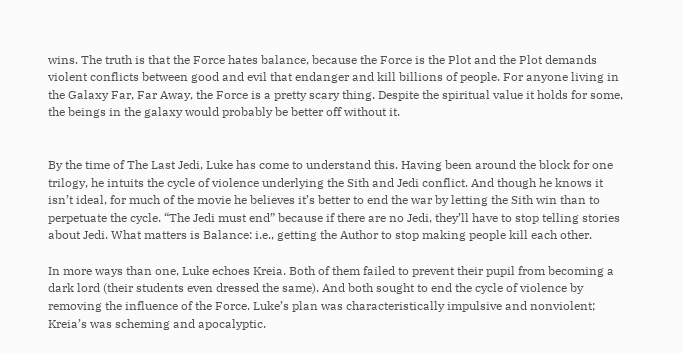wins. The truth is that the Force hates balance, because the Force is the Plot and the Plot demands violent conflicts between good and evil that endanger and kill billions of people. For anyone living in the Galaxy Far, Far Away, the Force is a pretty scary thing. Despite the spiritual value it holds for some, the beings in the galaxy would probably be better off without it.


By the time of The Last Jedi, Luke has come to understand this. Having been around the block for one trilogy, he intuits the cycle of violence underlying the Sith and Jedi conflict. And though he knows it isn’t ideal, for much of the movie he believes it’s better to end the war by letting the Sith win than to perpetuate the cycle. “The Jedi must end” because if there are no Jedi, they’ll have to stop telling stories about Jedi. What matters is Balance: i.e., getting the Author to stop making people kill each other.

In more ways than one, Luke echoes Kreia. Both of them failed to prevent their pupil from becoming a dark lord (their students even dressed the same). And both sought to end the cycle of violence by removing the influence of the Force. Luke’s plan was characteristically impulsive and nonviolent; Kreia’s was scheming and apocalyptic.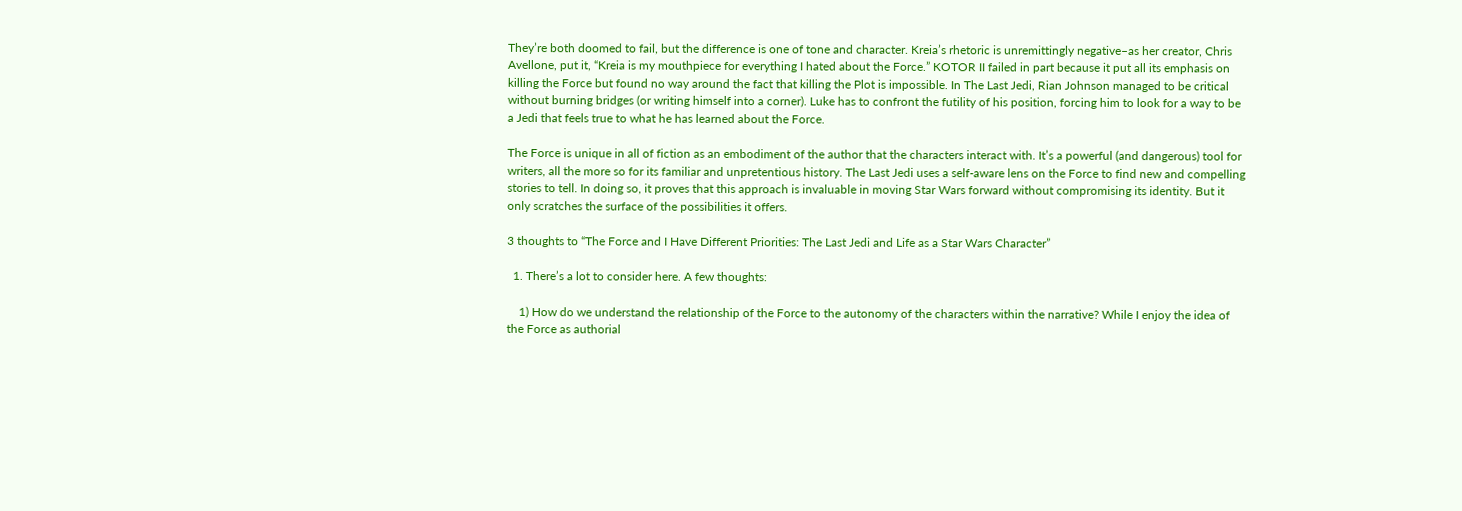They’re both doomed to fail, but the difference is one of tone and character. Kreia’s rhetoric is unremittingly negative–as her creator, Chris Avellone, put it, “Kreia is my mouthpiece for everything I hated about the Force.” KOTOR II failed in part because it put all its emphasis on killing the Force but found no way around the fact that killing the Plot is impossible. In The Last Jedi, Rian Johnson managed to be critical without burning bridges (or writing himself into a corner). Luke has to confront the futility of his position, forcing him to look for a way to be a Jedi that feels true to what he has learned about the Force.

The Force is unique in all of fiction as an embodiment of the author that the characters interact with. It’s a powerful (and dangerous) tool for writers, all the more so for its familiar and unpretentious history. The Last Jedi uses a self-aware lens on the Force to find new and compelling stories to tell. In doing so, it proves that this approach is invaluable in moving Star Wars forward without compromising its identity. But it only scratches the surface of the possibilities it offers.

3 thoughts to “The Force and I Have Different Priorities: The Last Jedi and Life as a Star Wars Character”

  1. There’s a lot to consider here. A few thoughts:

    1) How do we understand the relationship of the Force to the autonomy of the characters within the narrative? While I enjoy the idea of the Force as authorial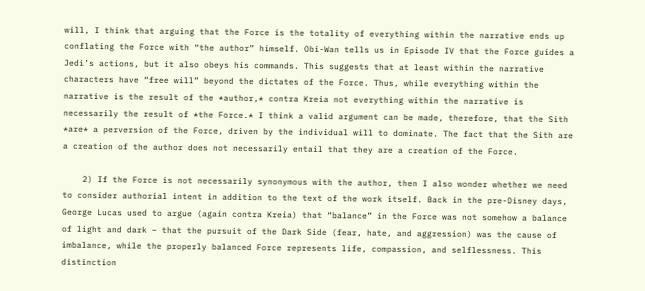will, I think that arguing that the Force is the totality of everything within the narrative ends up conflating the Force with “the author” himself. Obi-Wan tells us in Episode IV that the Force guides a Jedi’s actions, but it also obeys his commands. This suggests that at least within the narrative characters have “free will” beyond the dictates of the Force. Thus, while everything within the narrative is the result of the *author,* contra Kreia not everything within the narrative is necessarily the result of *the Force.* I think a valid argument can be made, therefore, that the Sith *are* a perversion of the Force, driven by the individual will to dominate. The fact that the Sith are a creation of the author does not necessarily entail that they are a creation of the Force.

    2) If the Force is not necessarily synonymous with the author, then I also wonder whether we need to consider authorial intent in addition to the text of the work itself. Back in the pre-Disney days, George Lucas used to argue (again contra Kreia) that “balance” in the Force was not somehow a balance of light and dark – that the pursuit of the Dark Side (fear, hate, and aggression) was the cause of imbalance, while the properly balanced Force represents life, compassion, and selflessness. This distinction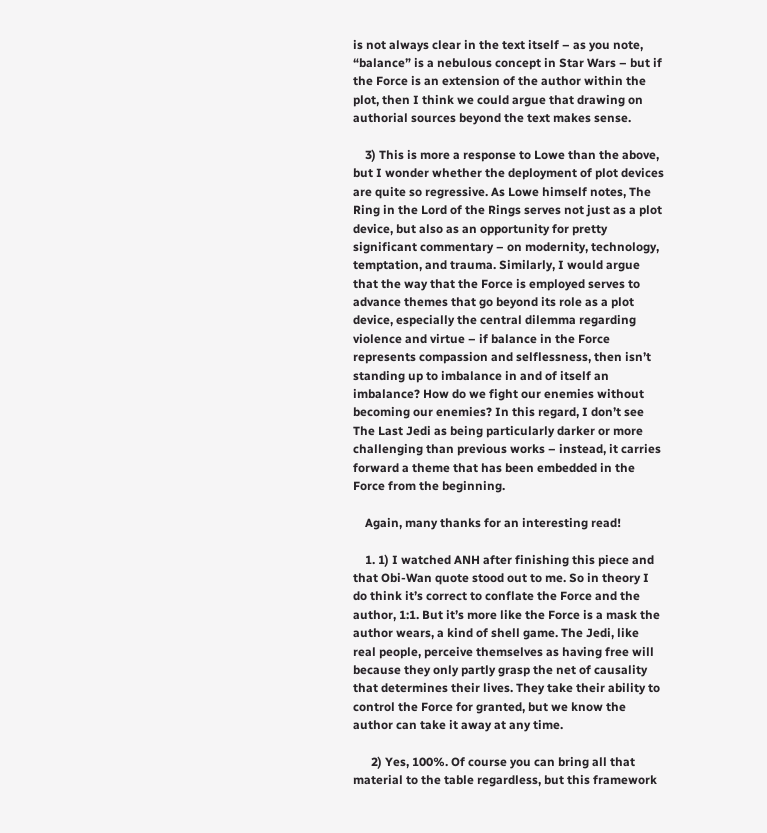is not always clear in the text itself – as you note, “balance” is a nebulous concept in Star Wars – but if the Force is an extension of the author within the plot, then I think we could argue that drawing on authorial sources beyond the text makes sense.

    3) This is more a response to Lowe than the above, but I wonder whether the deployment of plot devices are quite so regressive. As Lowe himself notes, The Ring in the Lord of the Rings serves not just as a plot device, but also as an opportunity for pretty significant commentary – on modernity, technology, temptation, and trauma. Similarly, I would argue that the way that the Force is employed serves to advance themes that go beyond its role as a plot device, especially the central dilemma regarding violence and virtue – if balance in the Force represents compassion and selflessness, then isn’t standing up to imbalance in and of itself an imbalance? How do we fight our enemies without becoming our enemies? In this regard, I don’t see The Last Jedi as being particularly darker or more challenging than previous works – instead, it carries forward a theme that has been embedded in the Force from the beginning.

    Again, many thanks for an interesting read!

    1. 1) I watched ANH after finishing this piece and that Obi-Wan quote stood out to me. So in theory I do think it’s correct to conflate the Force and the author, 1:1. But it’s more like the Force is a mask the author wears, a kind of shell game. The Jedi, like real people, perceive themselves as having free will because they only partly grasp the net of causality that determines their lives. They take their ability to control the Force for granted, but we know the author can take it away at any time.

      2) Yes, 100%. Of course you can bring all that material to the table regardless, but this framework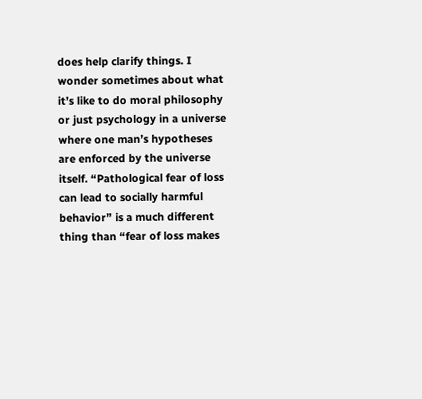does help clarify things. I wonder sometimes about what it’s like to do moral philosophy or just psychology in a universe where one man’s hypotheses are enforced by the universe itself. “Pathological fear of loss can lead to socially harmful behavior” is a much different thing than “fear of loss makes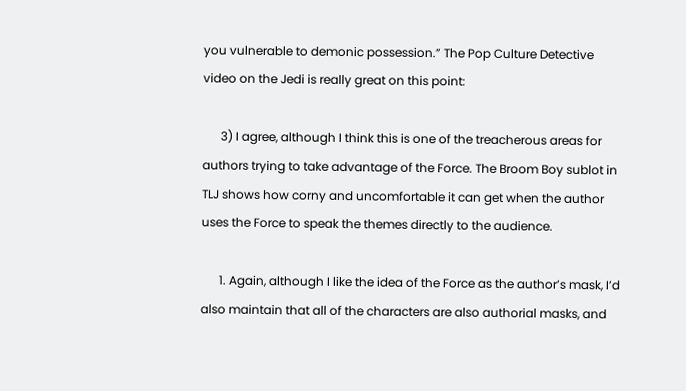you vulnerable to demonic possession.” The Pop Culture Detective video on the Jedi is really great on this point:

      3) I agree, although I think this is one of the treacherous areas for authors trying to take advantage of the Force. The Broom Boy sublot in TLJ shows how corny and uncomfortable it can get when the author uses the Force to speak the themes directly to the audience.

      1. Again, although I like the idea of the Force as the author’s mask, I’d also maintain that all of the characters are also authorial masks, and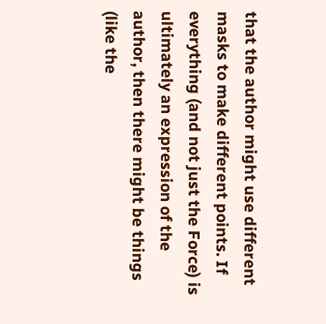that the author might use different masks to make different points. If everything (and not just the Force) is ultimately an expression of the author, then there might be things (like the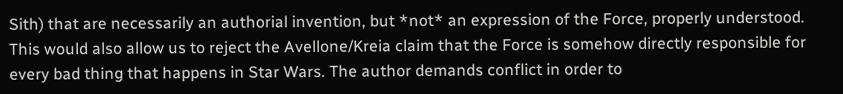Sith) that are necessarily an authorial invention, but *not* an expression of the Force, properly understood. This would also allow us to reject the Avellone/Kreia claim that the Force is somehow directly responsible for every bad thing that happens in Star Wars. The author demands conflict in order to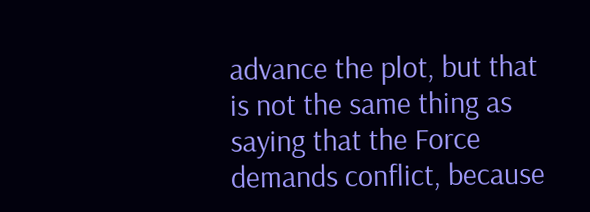advance the plot, but that is not the same thing as saying that the Force demands conflict, because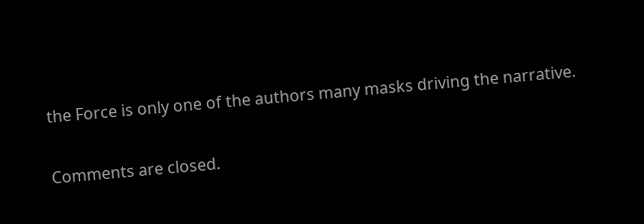the Force is only one of the authors many masks driving the narrative.

Comments are closed.